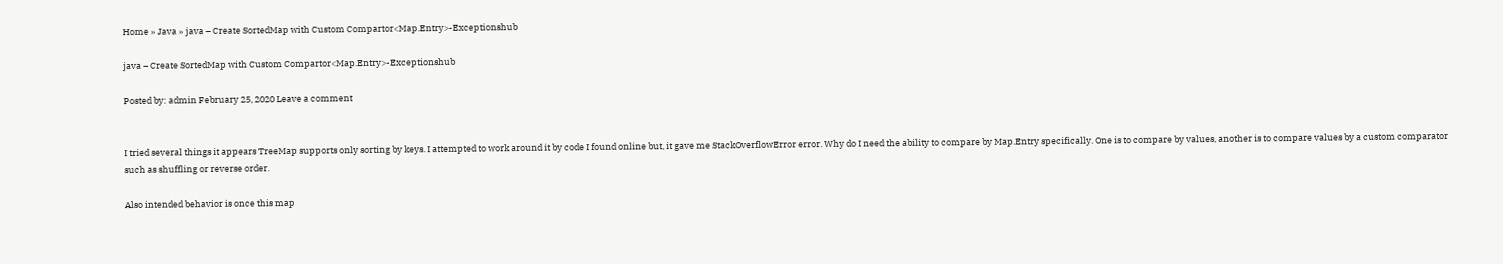Home » Java » java – Create SortedMap with Custom Compartor<Map.Entry>-Exceptionshub

java – Create SortedMap with Custom Compartor<Map.Entry>-Exceptionshub

Posted by: admin February 25, 2020 Leave a comment


I tried several things it appears TreeMap supports only sorting by keys. I attempted to work around it by code I found online but, it gave me StackOverflowError error. Why do I need the ability to compare by Map.Entry specifically. One is to compare by values, another is to compare values by a custom comparator such as shuffling or reverse order.

Also intended behavior is once this map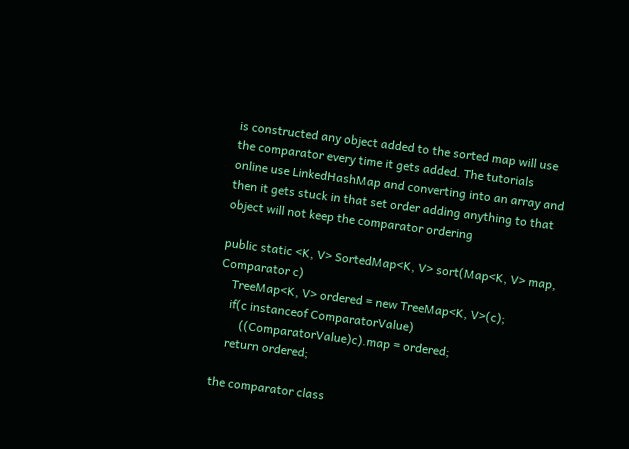is constructed any object added to the sorted map will use the comparator every time it gets added. The tutorials online use LinkedHashMap and converting into an array and then it gets stuck in that set order adding anything to that object will not keep the comparator ordering

public static <K, V> SortedMap<K, V> sort(Map<K, V> map, Comparator c)
    TreeMap<K, V> ordered = new TreeMap<K, V>(c);
    if(c instanceof ComparatorValue)
        ((ComparatorValue)c).map = ordered;
    return ordered;

the comparator class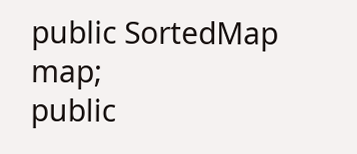public SortedMap map;
public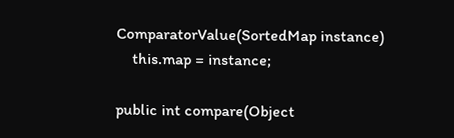ComparatorValue(SortedMap instance)
    this.map = instance;

public int compare(Object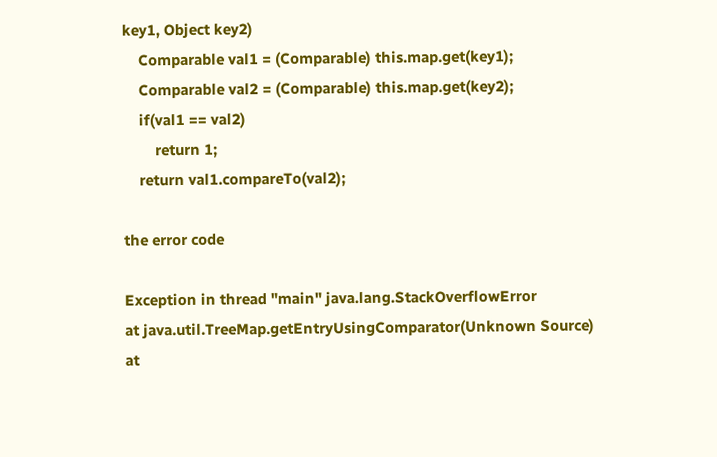key1, Object key2)
    Comparable val1 = (Comparable) this.map.get(key1);
    Comparable val2 = (Comparable) this.map.get(key2);
    if(val1 == val2)
        return 1;
    return val1.compareTo(val2);

the error code

Exception in thread "main" java.lang.StackOverflowError
at java.util.TreeMap.getEntryUsingComparator(Unknown Source)
at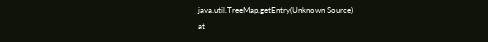java.util.TreeMap.getEntry(Unknown Source)
at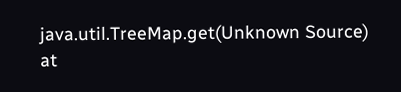java.util.TreeMap.get(Unknown Source)
at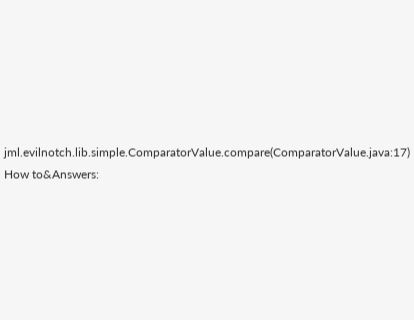jml.evilnotch.lib.simple.ComparatorValue.compare(ComparatorValue.java:17)
How to&Answers: